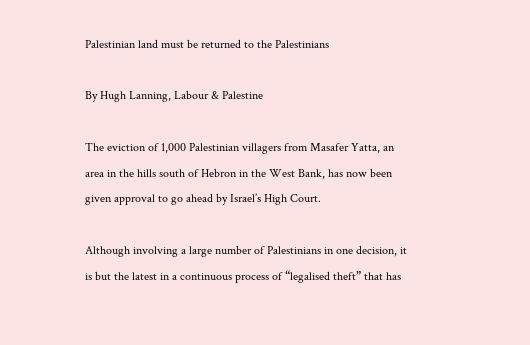Palestinian land must be returned to the Palestinians

By Hugh Lanning, Labour & Palestine

The eviction of 1,000 Palestinian villagers from Masafer Yatta, an area in the hills south of Hebron in the West Bank, has now been given approval to go ahead by Israel’s High Court.

Although involving a large number of Palestinians in one decision, it is but the latest in a continuous process of “legalised theft” that has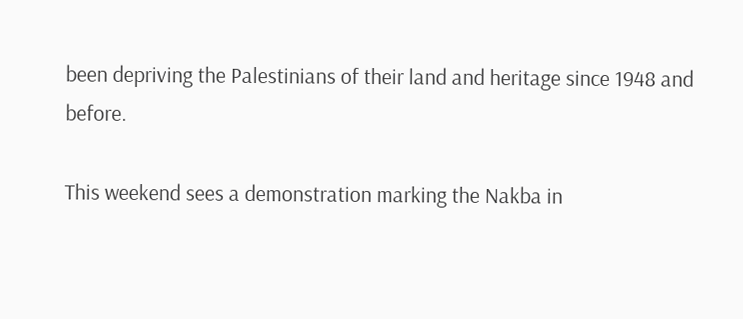been depriving the Palestinians of their land and heritage since 1948 and before.

This weekend sees a demonstration marking the Nakba in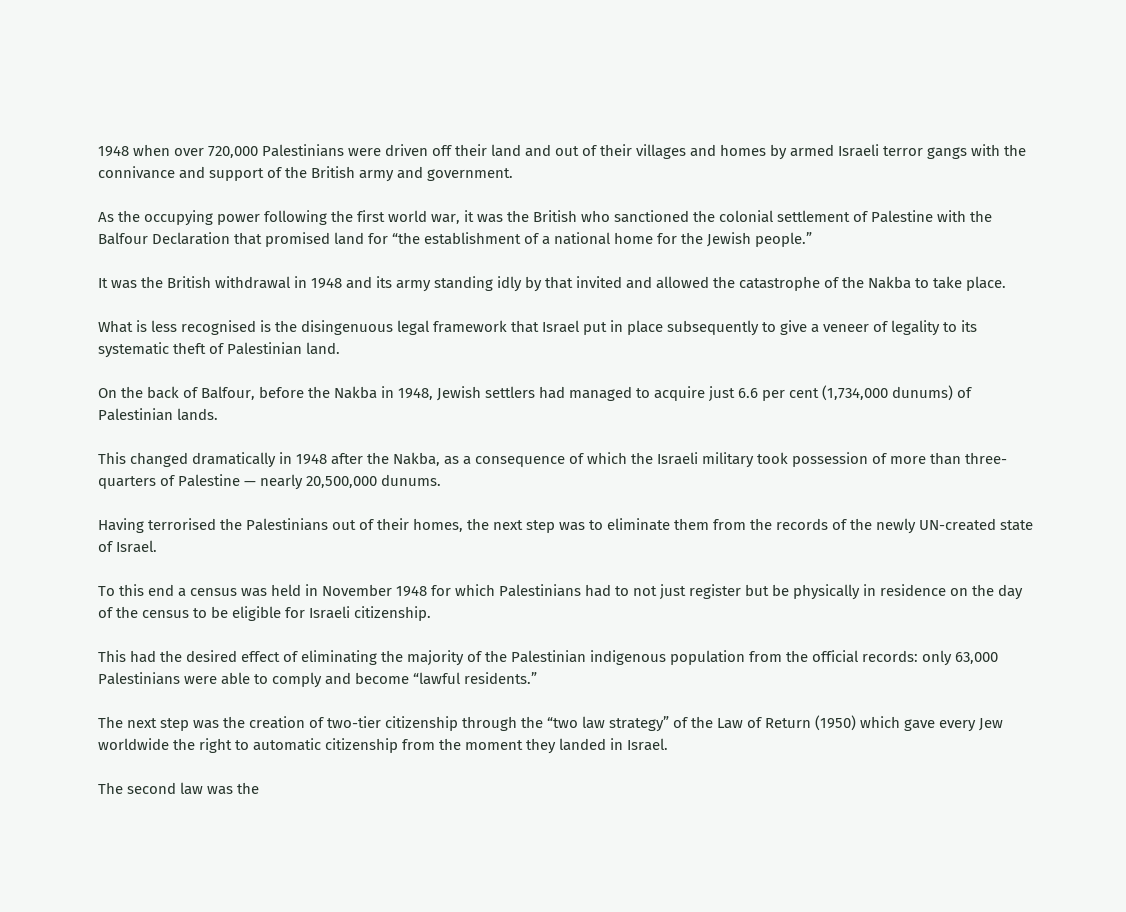1948 when over 720,000 Palestinians were driven off their land and out of their villages and homes by armed Israeli terror gangs with the connivance and support of the British army and government.

As the occupying power following the first world war, it was the British who sanctioned the colonial settlement of Palestine with the Balfour Declaration that promised land for “the establishment of a national home for the Jewish people.”

It was the British withdrawal in 1948 and its army standing idly by that invited and allowed the catastrophe of the Nakba to take place.

What is less recognised is the disingenuous legal framework that Israel put in place subsequently to give a veneer of legality to its systematic theft of Palestinian land.

On the back of Balfour, before the Nakba in 1948, Jewish settlers had managed to acquire just 6.6 per cent (1,734,000 dunums) of Palestinian lands.

This changed dramatically in 1948 after the Nakba, as a consequence of which the Israeli military took possession of more than three-quarters of Palestine — nearly 20,500,000 dunums.

Having terrorised the Palestinians out of their homes, the next step was to eliminate them from the records of the newly UN-created state of Israel.

To this end a census was held in November 1948 for which Palestinians had to not just register but be physically in residence on the day of the census to be eligible for Israeli citizenship.

This had the desired effect of eliminating the majority of the Palestinian indigenous population from the official records: only 63,000 Palestinians were able to comply and become “lawful residents.”

The next step was the creation of two-tier citizenship through the “two law strategy” of the Law of Return (1950) which gave every Jew worldwide the right to automatic citizenship from the moment they landed in Israel.

The second law was the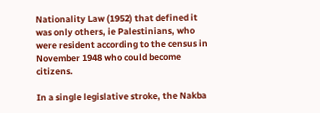Nationality Law (1952) that defined it was only others, ie Palestinians, who were resident according to the census in November 1948 who could become citizens.

In a single legislative stroke, the Nakba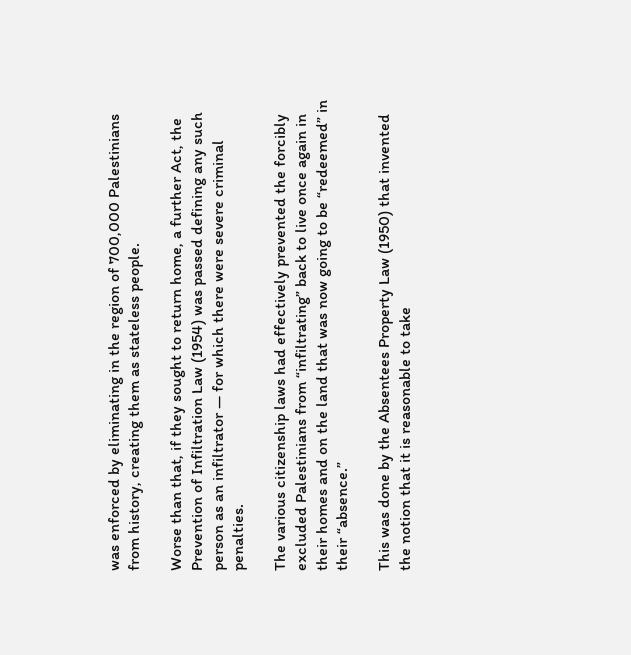was enforced by eliminating in the region of 700,000 Palestinians from history, creating them as stateless people.

Worse than that, if they sought to return home, a further Act, the Prevention of Infiltration Law (1954) was passed defining any such person as an infiltrator — for which there were severe criminal penalties.

The various citizenship laws had effectively prevented the forcibly excluded Palestinians from “infiltrating” back to live once again in their homes and on the land that was now going to be “redeemed” in their “absence.”

This was done by the Absentees Property Law (1950) that invented the notion that it is reasonable to take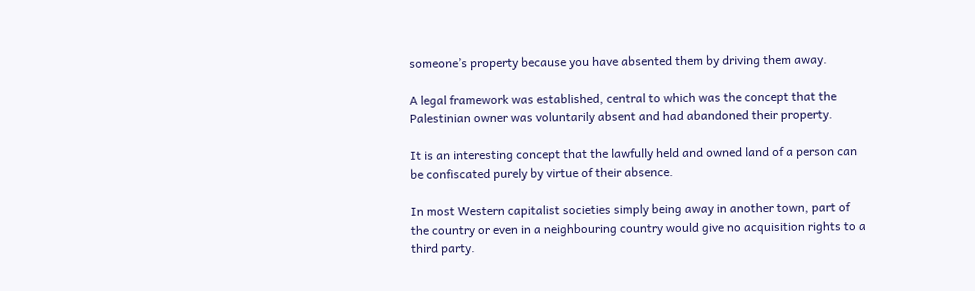someone’s property because you have absented them by driving them away.

A legal framework was established, central to which was the concept that the Palestinian owner was voluntarily absent and had abandoned their property.

It is an interesting concept that the lawfully held and owned land of a person can be confiscated purely by virtue of their absence.

In most Western capitalist societies simply being away in another town, part of the country or even in a neighbouring country would give no acquisition rights to a third party.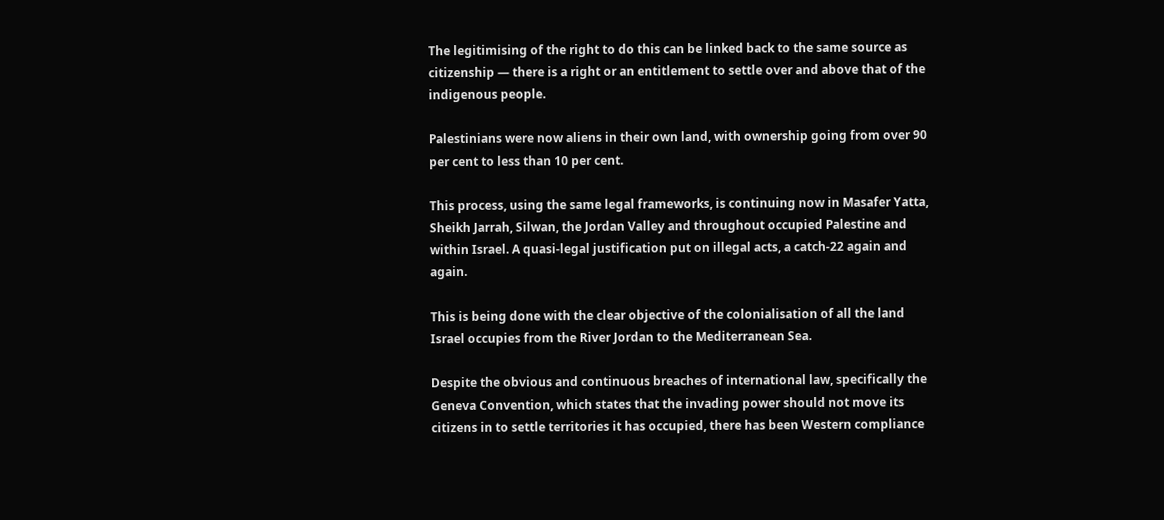The legitimising of the right to do this can be linked back to the same source as citizenship — there is a right or an entitlement to settle over and above that of the indigenous people.

Palestinians were now aliens in their own land, with ownership going from over 90 per cent to less than 10 per cent.

This process, using the same legal frameworks, is continuing now in Masafer Yatta, Sheikh Jarrah, Silwan, the Jordan Valley and throughout occupied Palestine and within Israel. A quasi-legal justification put on illegal acts, a catch-22 again and again.

This is being done with the clear objective of the colonialisation of all the land Israel occupies from the River Jordan to the Mediterranean Sea.

Despite the obvious and continuous breaches of international law, specifically the Geneva Convention, which states that the invading power should not move its citizens in to settle territories it has occupied, there has been Western compliance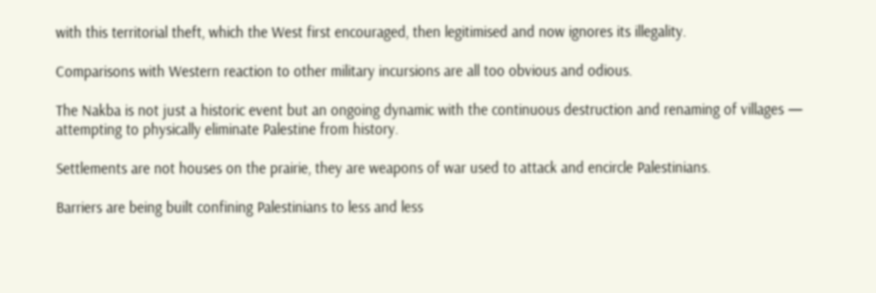with this territorial theft, which the West first encouraged, then legitimised and now ignores its illegality.

Comparisons with Western reaction to other military incursions are all too obvious and odious.

The Nakba is not just a historic event but an ongoing dynamic with the continuous destruction and renaming of villages — attempting to physically eliminate Palestine from history.

Settlements are not houses on the prairie, they are weapons of war used to attack and encircle Palestinians.

Barriers are being built confining Palestinians to less and less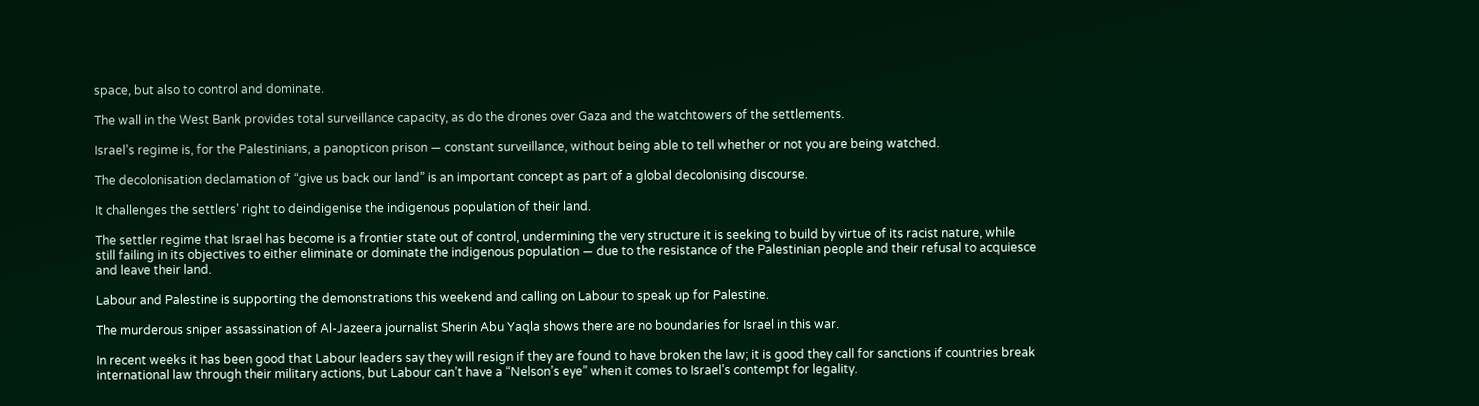space, but also to control and dominate.

The wall in the West Bank provides total surveillance capacity, as do the drones over Gaza and the watchtowers of the settlements.

Israel’s regime is, for the Palestinians, a panopticon prison — constant surveillance, without being able to tell whether or not you are being watched.

The decolonisation declamation of “give us back our land” is an important concept as part of a global decolonising discourse.

It challenges the settlers’ right to deindigenise the indigenous population of their land.

The settler regime that Israel has become is a frontier state out of control, undermining the very structure it is seeking to build by virtue of its racist nature, while still failing in its objectives to either eliminate or dominate the indigenous population — due to the resistance of the Palestinian people and their refusal to acquiesce and leave their land.

Labour and Palestine is supporting the demonstrations this weekend and calling on Labour to speak up for Palestine.

The murderous sniper assassination of Al-Jazeera journalist Sherin Abu Yaqla shows there are no boundaries for Israel in this war.

In recent weeks it has been good that Labour leaders say they will resign if they are found to have broken the law; it is good they call for sanctions if countries break international law through their military actions, but Labour can’t have a “Nelson’s eye” when it comes to Israel’s contempt for legality.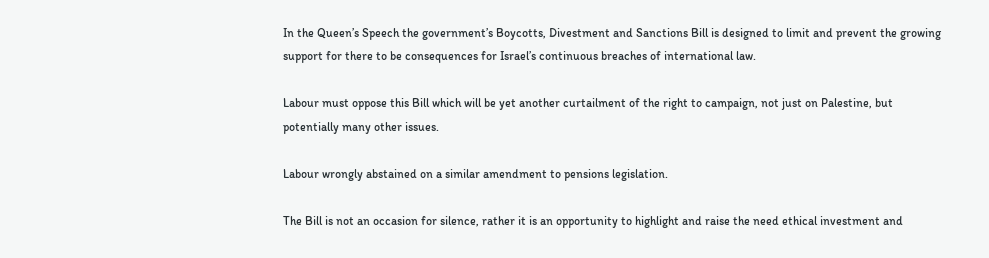In the Queen’s Speech the government’s Boycotts, Divestment and Sanctions Bill is designed to limit and prevent the growing support for there to be consequences for Israel’s continuous breaches of international law.

Labour must oppose this Bill which will be yet another curtailment of the right to campaign, not just on Palestine, but potentially many other issues.

Labour wrongly abstained on a similar amendment to pensions legislation.

The Bill is not an occasion for silence, rather it is an opportunity to highlight and raise the need ethical investment and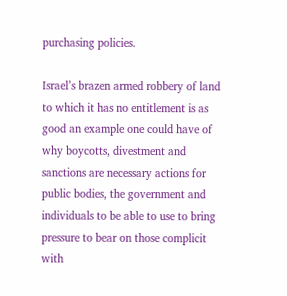purchasing policies.

Israel’s brazen armed robbery of land to which it has no entitlement is as good an example one could have of why boycotts, divestment and sanctions are necessary actions for public bodies, the government and individuals to be able to use to bring pressure to bear on those complicit with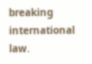breaking international law.